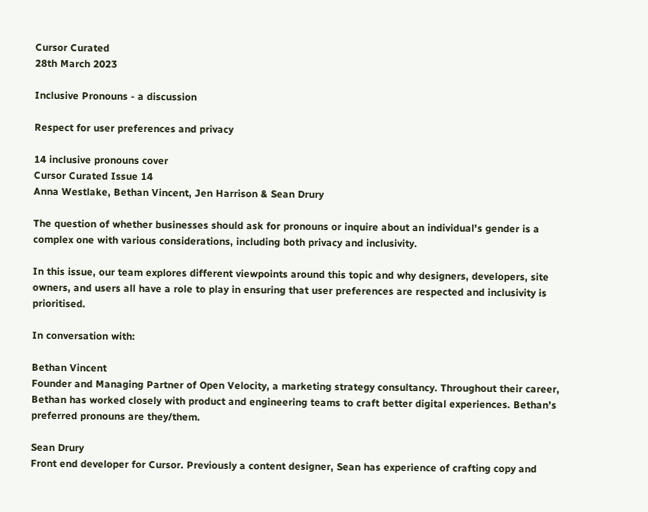Cursor Curated
28th March 2023

Inclusive Pronouns - a discussion

Respect for user preferences and privacy

14 inclusive pronouns cover
Cursor Curated Issue 14
Anna Westlake, Bethan Vincent, Jen Harrison & Sean Drury

The question of whether businesses should ask for pronouns or inquire about an individual's gender is a complex one with various considerations, including both privacy and inclusivity.

In this issue, our team explores different viewpoints around this topic and why designers, developers, site owners, and users all have a role to play in ensuring that user preferences are respected and inclusivity is prioritised.

In conversation with:

Bethan Vincent
Founder and Managing Partner of Open Velocity, a marketing strategy consultancy. Throughout their career, Bethan has worked closely with product and engineering teams to craft better digital experiences. Bethan’s preferred pronouns are they/them.

Sean Drury
Front end developer for Cursor. Previously a content designer, Sean has experience of crafting copy and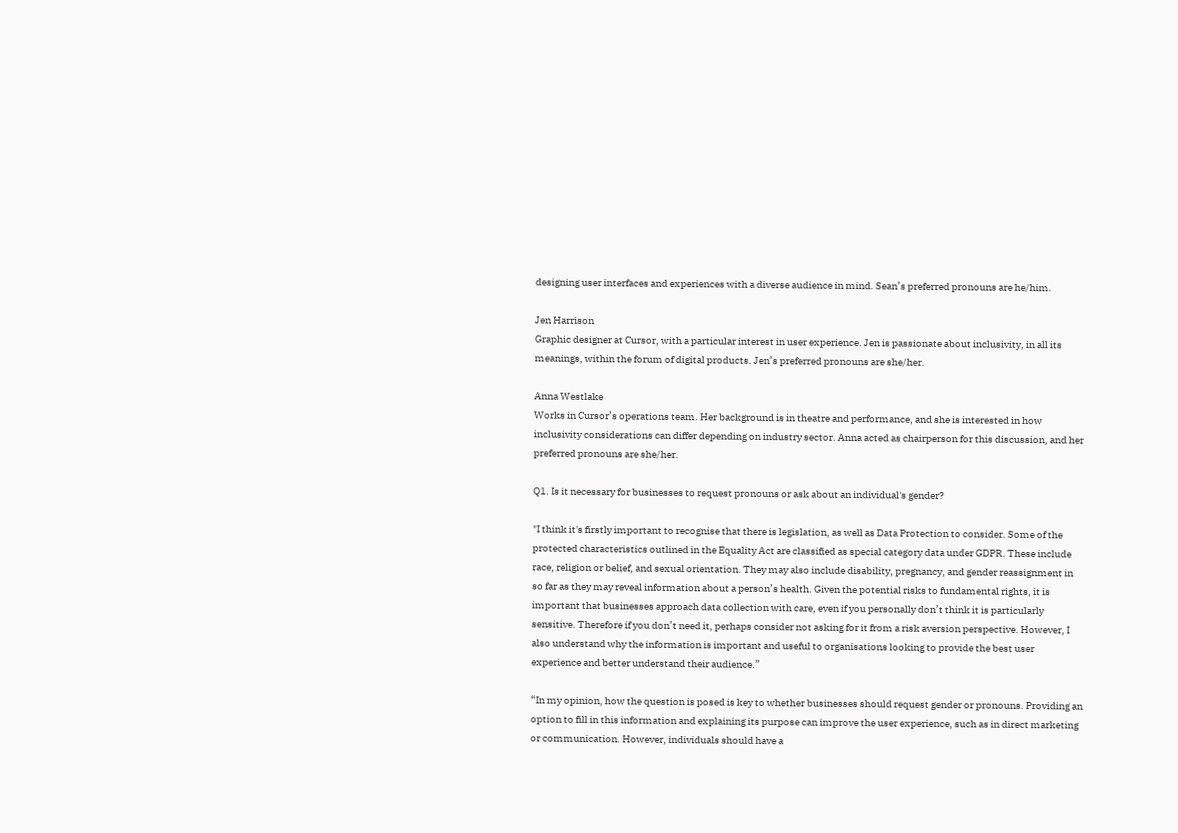designing user interfaces and experiences with a diverse audience in mind. Sean’s preferred pronouns are he/him.

Jen Harrison
Graphic designer at Cursor, with a particular interest in user experience. Jen is passionate about inclusivity, in all its meanings, within the forum of digital products. Jen’s preferred pronouns are she/her.

Anna Westlake
Works in Cursor’s operations team. Her background is in theatre and performance, and she is interested in how inclusivity considerations can differ depending on industry sector. Anna acted as chairperson for this discussion, and her preferred pronouns are she/her.

Q1. Is it necessary for businesses to request pronouns or ask about an individual's gender?

"I think it's firstly important to recognise that there is legislation, as well as Data Protection to consider. Some of the protected characteristics outlined in the Equality Act are classified as special category data under GDPR. These include race, religion or belief, and sexual orientation. They may also include disability, pregnancy, and gender reassignment in so far as they may reveal information about a person’s health. Given the potential risks to fundamental rights, it is important that businesses approach data collection with care, even if you personally don’t think it is particularly sensitive. Therefore if you don’t need it, perhaps consider not asking for it from a risk aversion perspective. However, I also understand why the information is important and useful to organisations looking to provide the best user experience and better understand their audience.”

“In my opinion, how the question is posed is key to whether businesses should request gender or pronouns. Providing an option to fill in this information and explaining its purpose can improve the user experience, such as in direct marketing or communication. However, individuals should have a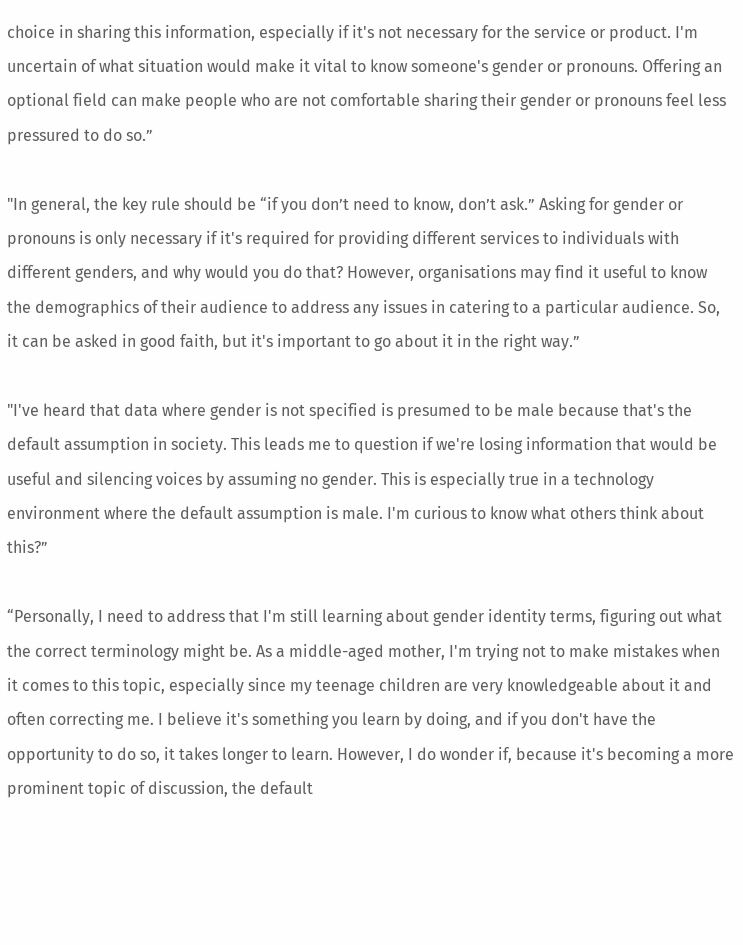choice in sharing this information, especially if it's not necessary for the service or product. I'm uncertain of what situation would make it vital to know someone's gender or pronouns. Offering an optional field can make people who are not comfortable sharing their gender or pronouns feel less pressured to do so.”

"In general, the key rule should be “if you don’t need to know, don’t ask.” Asking for gender or pronouns is only necessary if it's required for providing different services to individuals with different genders, and why would you do that? However, organisations may find it useful to know the demographics of their audience to address any issues in catering to a particular audience. So, it can be asked in good faith, but it's important to go about it in the right way.”

"I've heard that data where gender is not specified is presumed to be male because that's the default assumption in society. This leads me to question if we're losing information that would be useful and silencing voices by assuming no gender. This is especially true in a technology environment where the default assumption is male. I'm curious to know what others think about this?”

“Personally, I need to address that I'm still learning about gender identity terms, figuring out what the correct terminology might be. As a middle-aged mother, I'm trying not to make mistakes when it comes to this topic, especially since my teenage children are very knowledgeable about it and often correcting me. I believe it's something you learn by doing, and if you don't have the opportunity to do so, it takes longer to learn. However, I do wonder if, because it's becoming a more prominent topic of discussion, the default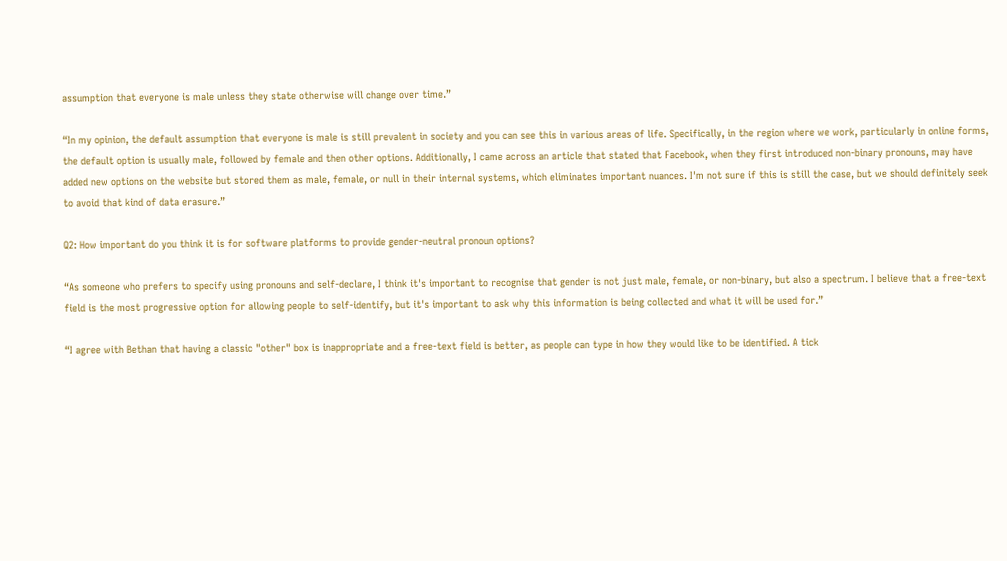assumption that everyone is male unless they state otherwise will change over time.”

“In my opinion, the default assumption that everyone is male is still prevalent in society and you can see this in various areas of life. Specifically, in the region where we work, particularly in online forms, the default option is usually male, followed by female and then other options. Additionally, I came across an article that stated that Facebook, when they first introduced non-binary pronouns, may have added new options on the website but stored them as male, female, or null in their internal systems, which eliminates important nuances. I'm not sure if this is still the case, but we should definitely seek to avoid that kind of data erasure.”

Q2: How important do you think it is for software platforms to provide gender-neutral pronoun options?

“As someone who prefers to specify using pronouns and self-declare, I think it's important to recognise that gender is not just male, female, or non-binary, but also a spectrum. I believe that a free-text field is the most progressive option for allowing people to self-identify, but it's important to ask why this information is being collected and what it will be used for.”

“I agree with Bethan that having a classic "other" box is inappropriate and a free-text field is better, as people can type in how they would like to be identified. A tick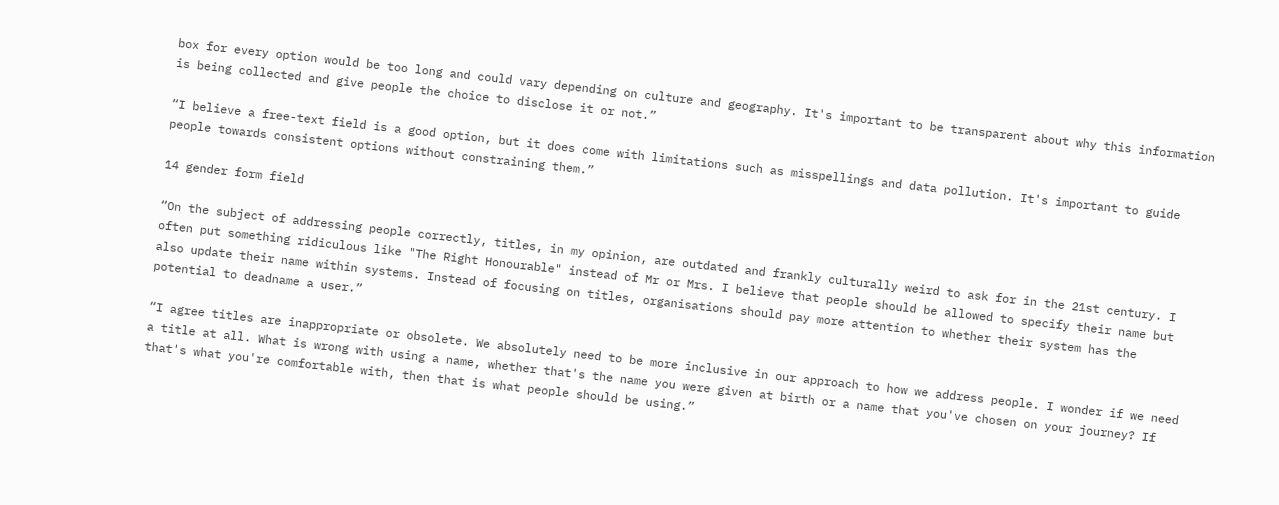box for every option would be too long and could vary depending on culture and geography. It's important to be transparent about why this information is being collected and give people the choice to disclose it or not.”

“I believe a free-text field is a good option, but it does come with limitations such as misspellings and data pollution. It's important to guide people towards consistent options without constraining them.”

14 gender form field

“On the subject of addressing people correctly, titles, in my opinion, are outdated and frankly culturally weird to ask for in the 21st century. I often put something ridiculous like "The Right Honourable" instead of Mr or Mrs. I believe that people should be allowed to specify their name but also update their name within systems. Instead of focusing on titles, organisations should pay more attention to whether their system has the potential to deadname a user.”

“I agree titles are inappropriate or obsolete. We absolutely need to be more inclusive in our approach to how we address people. I wonder if we need a title at all. What is wrong with using a name, whether that's the name you were given at birth or a name that you've chosen on your journey? If that's what you're comfortable with, then that is what people should be using.”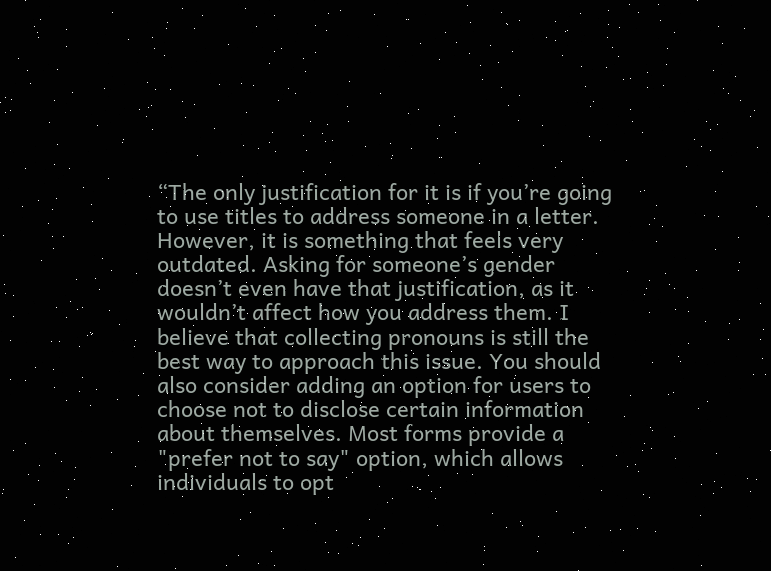“The only justification for it is if you’re going to use titles to address someone in a letter. However, it is something that feels very outdated. Asking for someone’s gender doesn’t even have that justification, as it wouldn’t affect how you address them. I believe that collecting pronouns is still the best way to approach this issue. You should also consider adding an option for users to choose not to disclose certain information about themselves. Most forms provide a "prefer not to say" option, which allows individuals to opt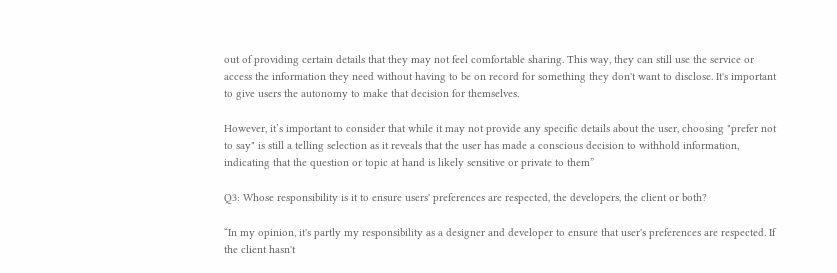out of providing certain details that they may not feel comfortable sharing. This way, they can still use the service or access the information they need without having to be on record for something they don't want to disclose. It's important to give users the autonomy to make that decision for themselves.

However, it’s important to consider that while it may not provide any specific details about the user, choosing "prefer not to say" is still a telling selection as it reveals that the user has made a conscious decision to withhold information, indicating that the question or topic at hand is likely sensitive or private to them”

Q3: Whose responsibility is it to ensure users' preferences are respected, the developers, the client or both?

“In my opinion, it's partly my responsibility as a designer and developer to ensure that user's preferences are respected. If the client hasn't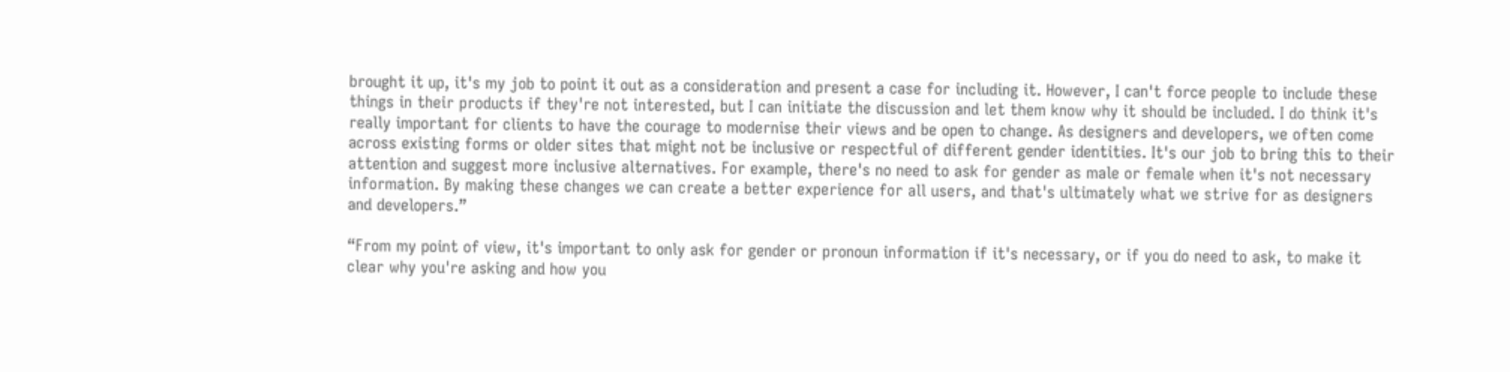brought it up, it's my job to point it out as a consideration and present a case for including it. However, I can't force people to include these things in their products if they're not interested, but I can initiate the discussion and let them know why it should be included. I do think it's really important for clients to have the courage to modernise their views and be open to change. As designers and developers, we often come across existing forms or older sites that might not be inclusive or respectful of different gender identities. It's our job to bring this to their attention and suggest more inclusive alternatives. For example, there's no need to ask for gender as male or female when it's not necessary information. By making these changes we can create a better experience for all users, and that's ultimately what we strive for as designers and developers.”

“From my point of view, it's important to only ask for gender or pronoun information if it's necessary, or if you do need to ask, to make it clear why you're asking and how you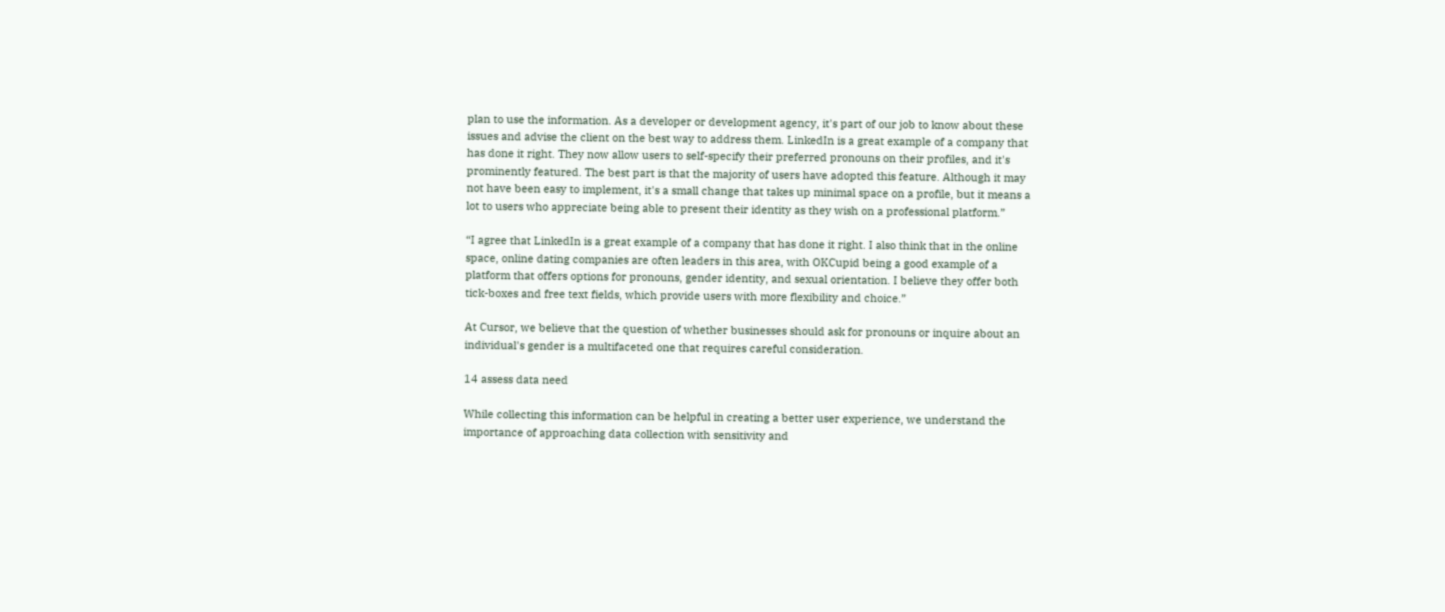plan to use the information. As a developer or development agency, it's part of our job to know about these issues and advise the client on the best way to address them. LinkedIn is a great example of a company that has done it right. They now allow users to self-specify their preferred pronouns on their profiles, and it's prominently featured. The best part is that the majority of users have adopted this feature. Although it may not have been easy to implement, it's a small change that takes up minimal space on a profile, but it means a lot to users who appreciate being able to present their identity as they wish on a professional platform.”

“I agree that LinkedIn is a great example of a company that has done it right. I also think that in the online space, online dating companies are often leaders in this area, with OKCupid being a good example of a platform that offers options for pronouns, gender identity, and sexual orientation. I believe they offer both tick-boxes and free text fields, which provide users with more flexibility and choice.”

At Cursor, we believe that the question of whether businesses should ask for pronouns or inquire about an individual's gender is a multifaceted one that requires careful consideration.

14 assess data need

While collecting this information can be helpful in creating a better user experience, we understand the importance of approaching data collection with sensitivity and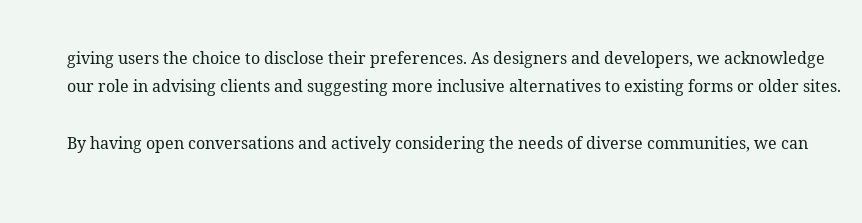giving users the choice to disclose their preferences. As designers and developers, we acknowledge our role in advising clients and suggesting more inclusive alternatives to existing forms or older sites.

By having open conversations and actively considering the needs of diverse communities, we can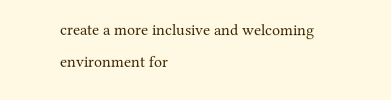create a more inclusive and welcoming environment for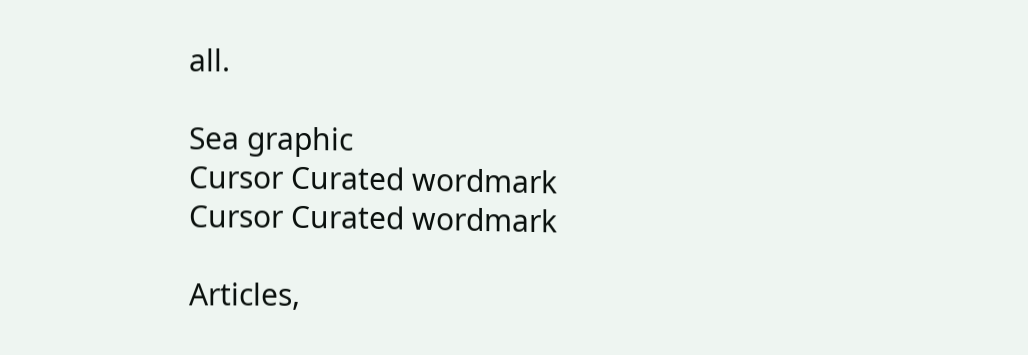all.

Sea graphic
Cursor Curated wordmark
Cursor Curated wordmark

Articles,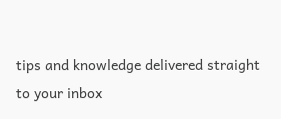tips and knowledge delivered straight to your inbox